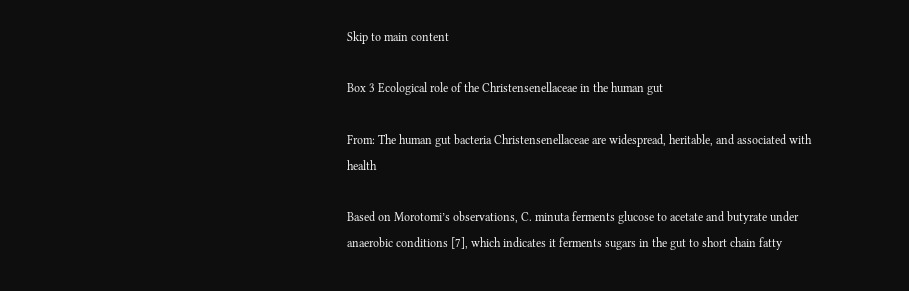Skip to main content

Box 3 Ecological role of the Christensenellaceae in the human gut

From: The human gut bacteria Christensenellaceae are widespread, heritable, and associated with health

Based on Morotomi’s observations, C. minuta ferments glucose to acetate and butyrate under anaerobic conditions [7], which indicates it ferments sugars in the gut to short chain fatty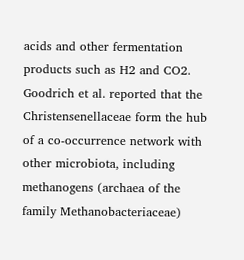acids and other fermentation products such as H2 and CO2. Goodrich et al. reported that the Christensenellaceae form the hub of a co-occurrence network with other microbiota, including methanogens (archaea of the family Methanobacteriaceae)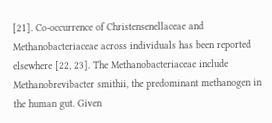[21]. Co-occurrence of Christensenellaceae and Methanobacteriaceae across individuals has been reported elsewhere [22, 23]. The Methanobacteriaceae include Methanobrevibacter smithii, the predominant methanogen in the human gut. Given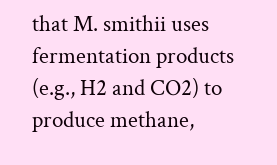that M. smithii uses fermentation products (e.g., H2 and CO2) to produce methane,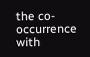the co-occurrence with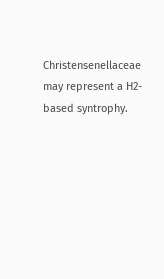Christensenellaceae may represent a H2-based syntrophy.